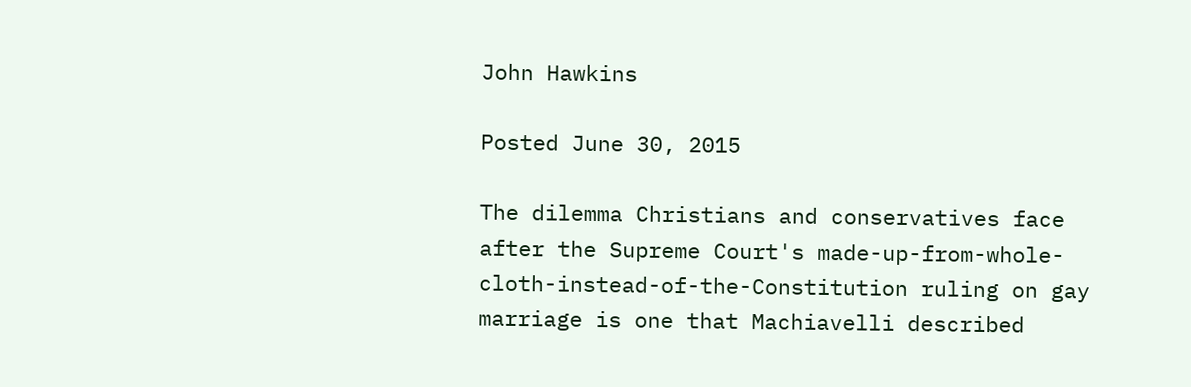John Hawkins

Posted June 30, 2015

The dilemma Christians and conservatives face after the Supreme Court's made-up-from-whole-cloth-instead-of-the-Constitution ruling on gay marriage is one that Machiavelli described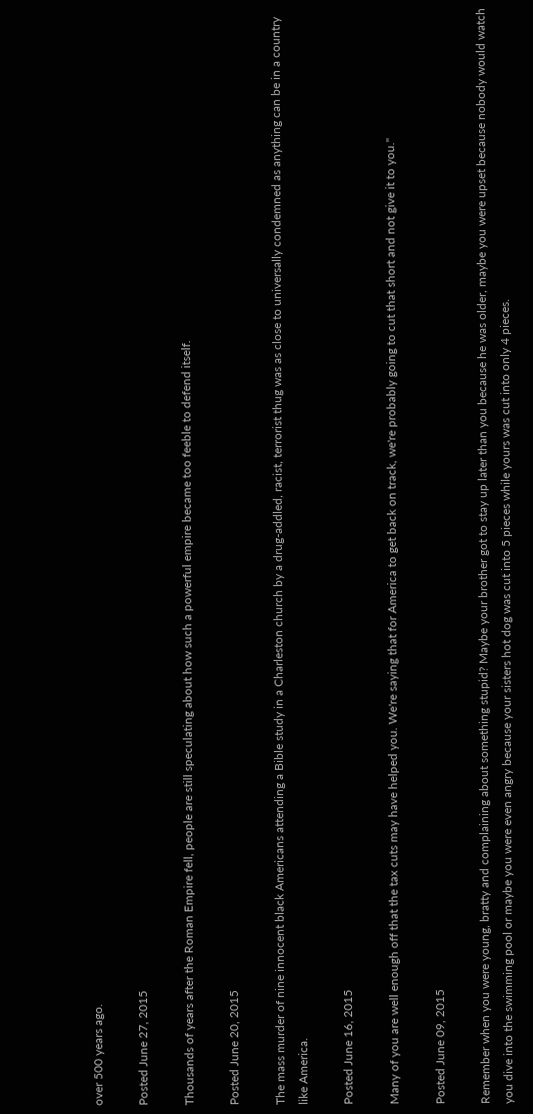over 500 years ago.

Posted June 27, 2015

Thousands of years after the Roman Empire fell, people are still speculating about how such a powerful empire became too feeble to defend itself.

Posted June 20, 2015

The mass murder of nine innocent black Americans attending a Bible study in a Charleston church by a drug-addled, racist, terrorist thug was as close to universally condemned as anything can be in a country like America.

Posted June 16, 2015

Many of you are well enough off that the tax cuts may have helped you. We're saying that for America to get back on track, we're probably going to cut that short and not give it to you."

Posted June 09, 2015

Remember when you were young, bratty and complaining about something stupid? Maybe your brother got to stay up later than you because he was older, maybe you were upset because nobody would watch you dive into the swimming pool or maybe you were even angry because your sisters hot dog was cut into 5 pieces while yours was cut into only 4 pieces.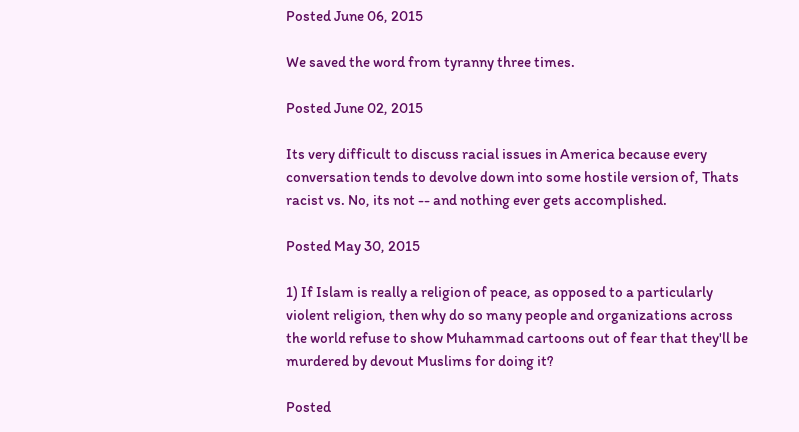Posted June 06, 2015

We saved the word from tyranny three times.

Posted June 02, 2015

Its very difficult to discuss racial issues in America because every conversation tends to devolve down into some hostile version of, Thats racist vs. No, its not -- and nothing ever gets accomplished.

Posted May 30, 2015

1) If Islam is really a religion of peace, as opposed to a particularly violent religion, then why do so many people and organizations across the world refuse to show Muhammad cartoons out of fear that they'll be murdered by devout Muslims for doing it?

Posted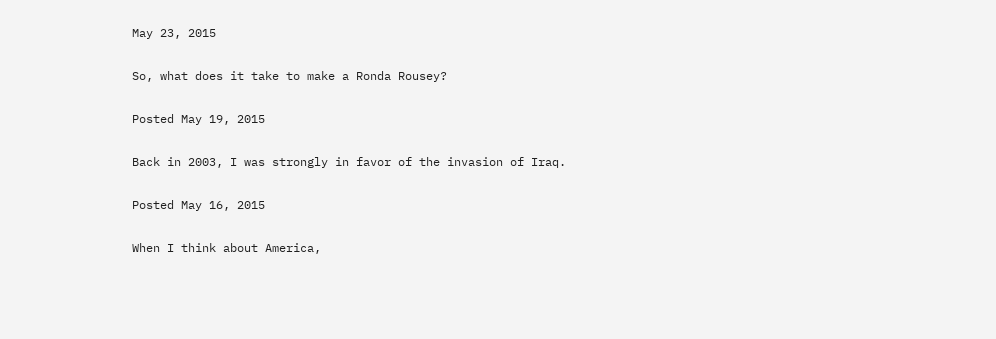May 23, 2015

So, what does it take to make a Ronda Rousey?

Posted May 19, 2015

Back in 2003, I was strongly in favor of the invasion of Iraq.

Posted May 16, 2015

When I think about America,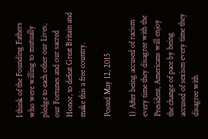I think of the Founding Fathers who were willing to mutually pledge to each other our Lives, our Fortunes and our sacred Honor, to defeat Great Britain and make this a free country.

Posted May 12, 2015

1) After being accused of racism every time they disagree with the President, Americans will enjoy the change of pace by being accused of sexism every time they disagree with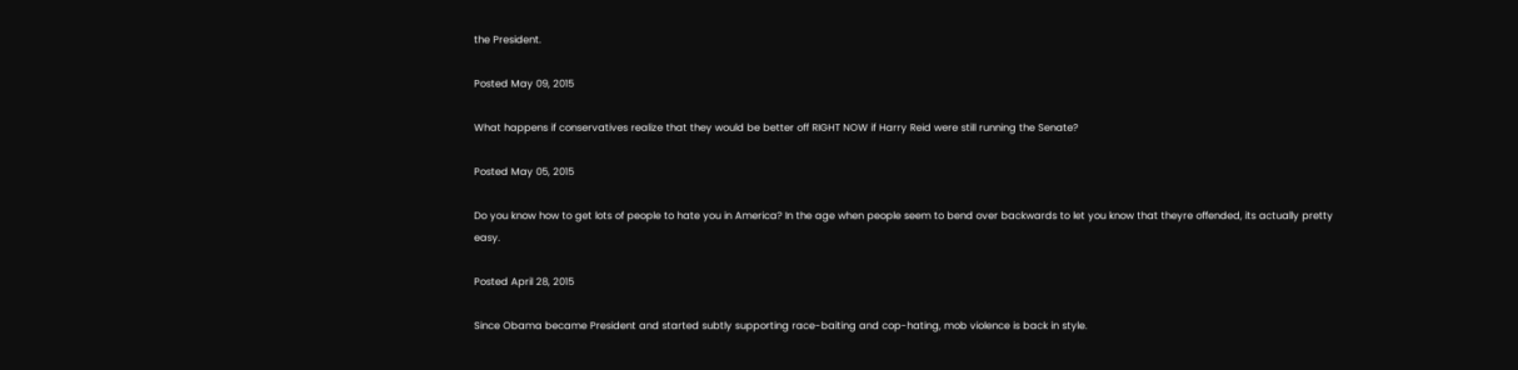the President.

Posted May 09, 2015

What happens if conservatives realize that they would be better off RIGHT NOW if Harry Reid were still running the Senate?

Posted May 05, 2015

Do you know how to get lots of people to hate you in America? In the age when people seem to bend over backwards to let you know that theyre offended, its actually pretty easy.

Posted April 28, 2015

Since Obama became President and started subtly supporting race-baiting and cop-hating, mob violence is back in style.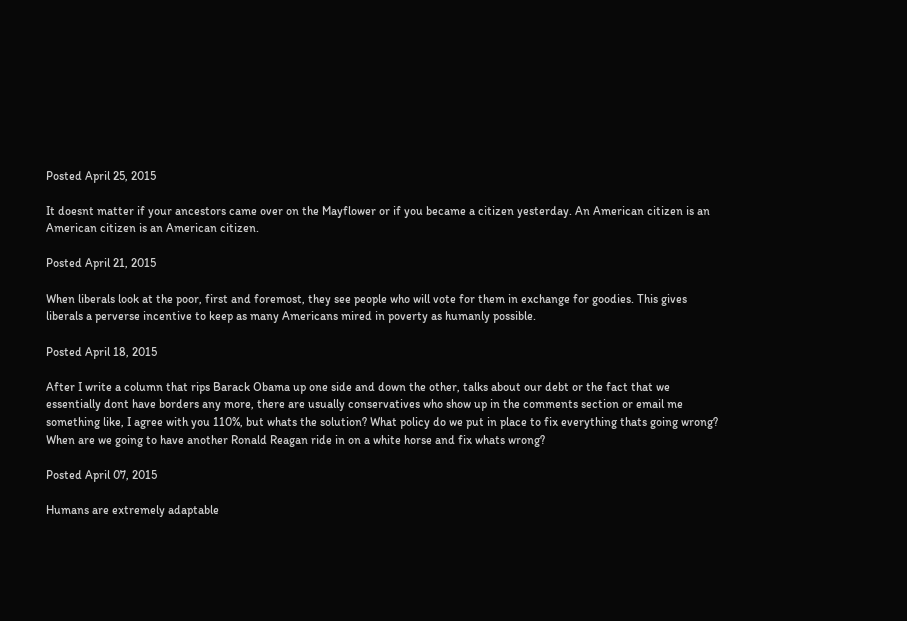Posted April 25, 2015

It doesnt matter if your ancestors came over on the Mayflower or if you became a citizen yesterday. An American citizen is an American citizen is an American citizen.

Posted April 21, 2015

When liberals look at the poor, first and foremost, they see people who will vote for them in exchange for goodies. This gives liberals a perverse incentive to keep as many Americans mired in poverty as humanly possible.

Posted April 18, 2015

After I write a column that rips Barack Obama up one side and down the other, talks about our debt or the fact that we essentially dont have borders any more, there are usually conservatives who show up in the comments section or email me something like, I agree with you 110%, but whats the solution? What policy do we put in place to fix everything thats going wrong? When are we going to have another Ronald Reagan ride in on a white horse and fix whats wrong?

Posted April 07, 2015

Humans are extremely adaptable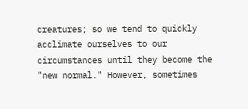creatures; so we tend to quickly acclimate ourselves to our circumstances until they become the "new normal." However, sometimes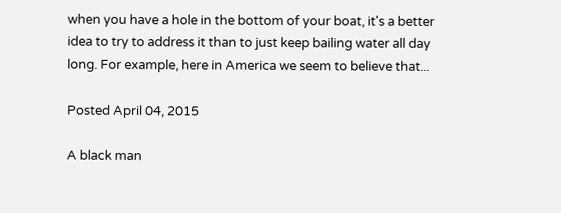when you have a hole in the bottom of your boat, it's a better idea to try to address it than to just keep bailing water all day long. For example, here in America we seem to believe that...

Posted April 04, 2015

A black man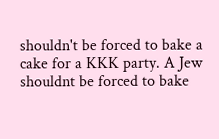shouldn't be forced to bake a cake for a KKK party. A Jew shouldnt be forced to bake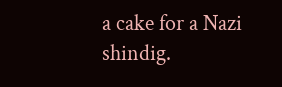a cake for a Nazi shindig.